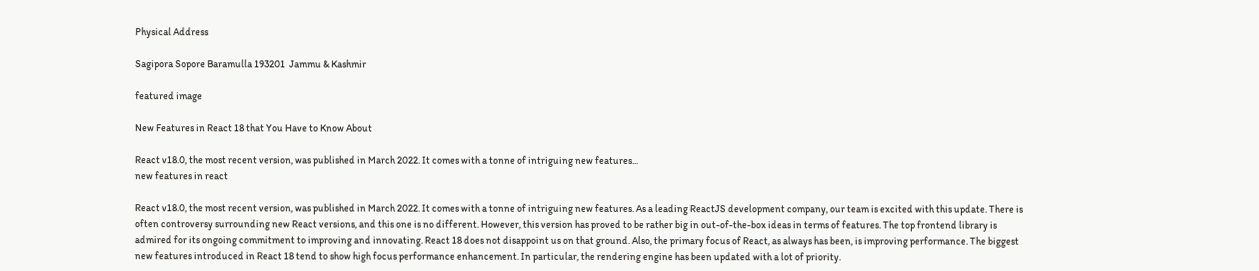Physical Address

Sagipora Sopore Baramulla 193201  Jammu & Kashmir

featured image

New Features in React 18 that You Have to Know About

React v18.0, the most recent version, was published in March 2022. It comes with a tonne of intriguing new features...
new features in react

React v18.0, the most recent version, was published in March 2022. It comes with a tonne of intriguing new features. As a leading ReactJS development company, our team is excited with this update. There is often controversy surrounding new React versions, and this one is no different. However, this version has proved to be rather big in out-of-the-box ideas in terms of features. The top frontend library is admired for its ongoing commitment to improving and innovating. React 18 does not disappoint us on that ground. Also, the primary focus of React, as always has been, is improving performance. The biggest new features introduced in React 18 tend to show high focus performance enhancement. In particular, the rendering engine has been updated with a lot of priority.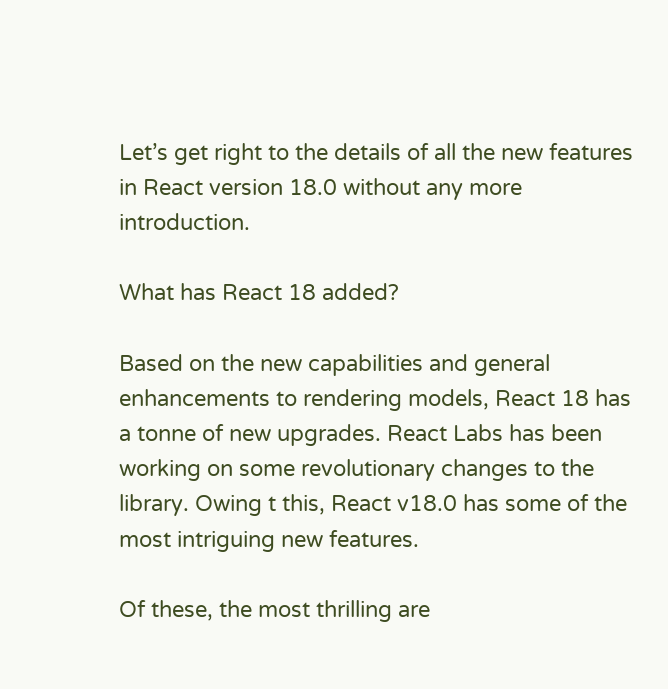Let’s get right to the details of all the new features in React version 18.0 without any more introduction.

What has React 18 added?

Based on the new capabilities and general enhancements to rendering models, React 18 has a tonne of new upgrades. React Labs has been working on some revolutionary changes to the library. Owing t this, React v18.0 has some of the most intriguing new features.

Of these, the most thrilling are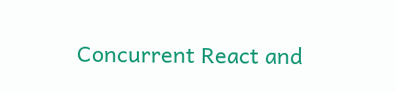Concurrent React and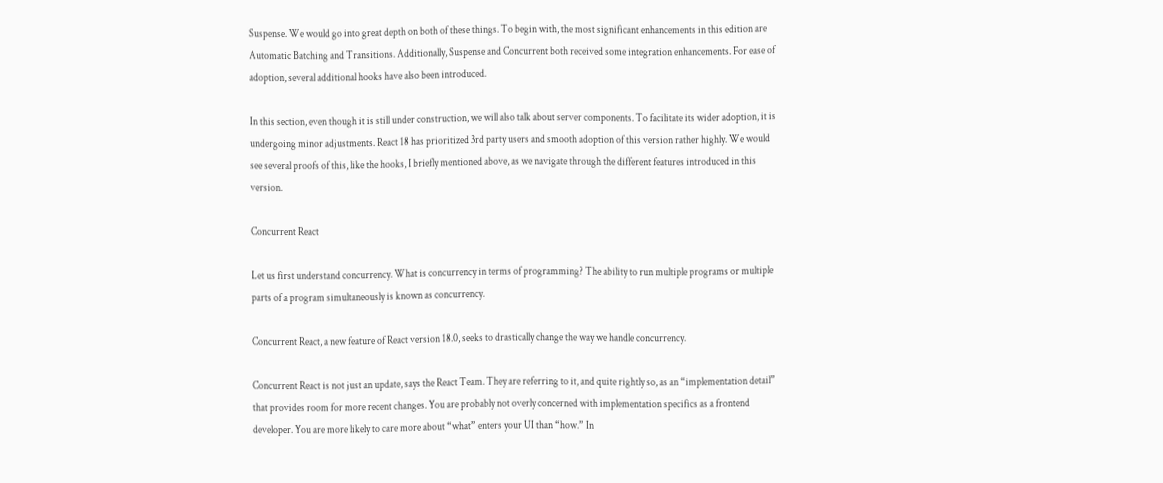Suspense. We would go into great depth on both of these things. To begin with, the most significant enhancements in this edition are Automatic Batching and Transitions. Additionally, Suspense and Concurrent both received some integration enhancements. For ease of adoption, several additional hooks have also been introduced.

In this section, even though it is still under construction, we will also talk about server components. To facilitate its wider adoption, it is undergoing minor adjustments. React 18 has prioritized 3rd party users and smooth adoption of this version rather highly. We would see several proofs of this, like the hooks, I briefly mentioned above, as we navigate through the different features introduced in this version.

Concurrent React

Let us first understand concurrency. What is concurrency in terms of programming? The ability to run multiple programs or multiple parts of a program simultaneously is known as concurrency.

Concurrent React, a new feature of React version 18.0, seeks to drastically change the way we handle concurrency.

Concurrent React is not just an update, says the React Team. They are referring to it, and quite rightly so, as an “implementation detail” that provides room for more recent changes. You are probably not overly concerned with implementation specifics as a frontend developer. You are more likely to care more about “what” enters your UI than “how.” In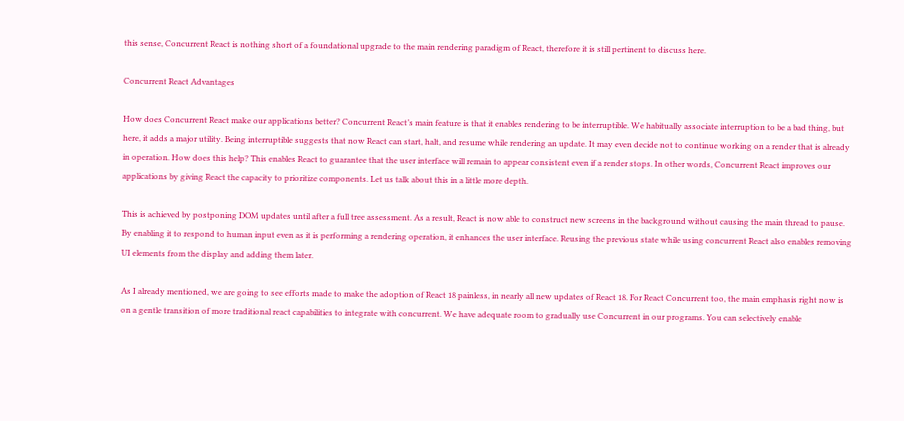this sense, Concurrent React is nothing short of a foundational upgrade to the main rendering paradigm of React, therefore it is still pertinent to discuss here.

Concurrent React Advantages

How does Concurrent React make our applications better? Concurrent React’s main feature is that it enables rendering to be interruptible. We habitually associate interruption to be a bad thing, but here, it adds a major utility. Being interruptible suggests that now React can start, halt, and resume while rendering an update. It may even decide not to continue working on a render that is already in operation. How does this help? This enables React to guarantee that the user interface will remain to appear consistent even if a render stops. In other words, Concurrent React improves our applications by giving React the capacity to prioritize components. Let us talk about this in a little more depth.

This is achieved by postponing DOM updates until after a full tree assessment. As a result, React is now able to construct new screens in the background without causing the main thread to pause. By enabling it to respond to human input even as it is performing a rendering operation, it enhances the user interface. Reusing the previous state while using concurrent React also enables removing UI elements from the display and adding them later.

As I already mentioned, we are going to see efforts made to make the adoption of React 18 painless, in nearly all new updates of React 18. For React Concurrent too, the main emphasis right now is on a gentle transition of more traditional react capabilities to integrate with concurrent. We have adequate room to gradually use Concurrent in our programs. You can selectively enable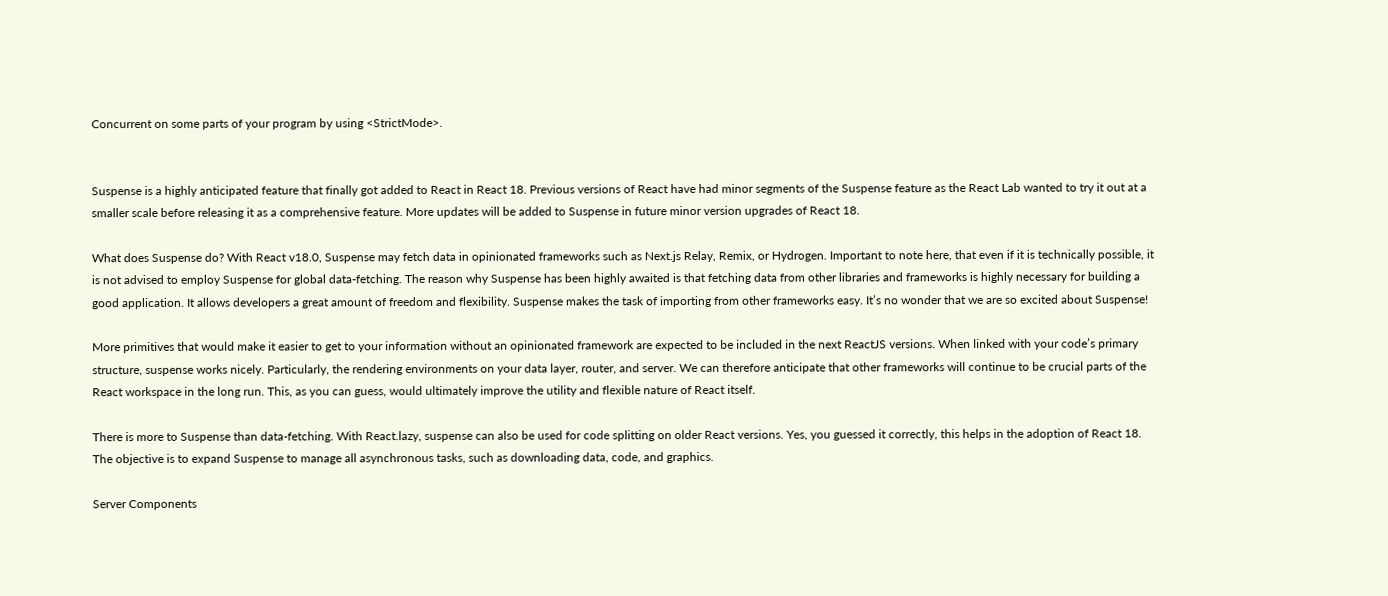Concurrent on some parts of your program by using <StrictMode>.


Suspense is a highly anticipated feature that finally got added to React in React 18. Previous versions of React have had minor segments of the Suspense feature as the React Lab wanted to try it out at a smaller scale before releasing it as a comprehensive feature. More updates will be added to Suspense in future minor version upgrades of React 18.

What does Suspense do? With React v18.0, Suspense may fetch data in opinionated frameworks such as Next.js Relay, Remix, or Hydrogen. Important to note here, that even if it is technically possible, it is not advised to employ Suspense for global data-fetching. The reason why Suspense has been highly awaited is that fetching data from other libraries and frameworks is highly necessary for building a good application. It allows developers a great amount of freedom and flexibility. Suspense makes the task of importing from other frameworks easy. It’s no wonder that we are so excited about Suspense!

More primitives that would make it easier to get to your information without an opinionated framework are expected to be included in the next ReactJS versions. When linked with your code’s primary structure, suspense works nicely. Particularly, the rendering environments on your data layer, router, and server. We can therefore anticipate that other frameworks will continue to be crucial parts of the React workspace in the long run. This, as you can guess, would ultimately improve the utility and flexible nature of React itself.

There is more to Suspense than data-fetching. With React.lazy, suspense can also be used for code splitting on older React versions. Yes, you guessed it correctly, this helps in the adoption of React 18. The objective is to expand Suspense to manage all asynchronous tasks, such as downloading data, code, and graphics.

Server Components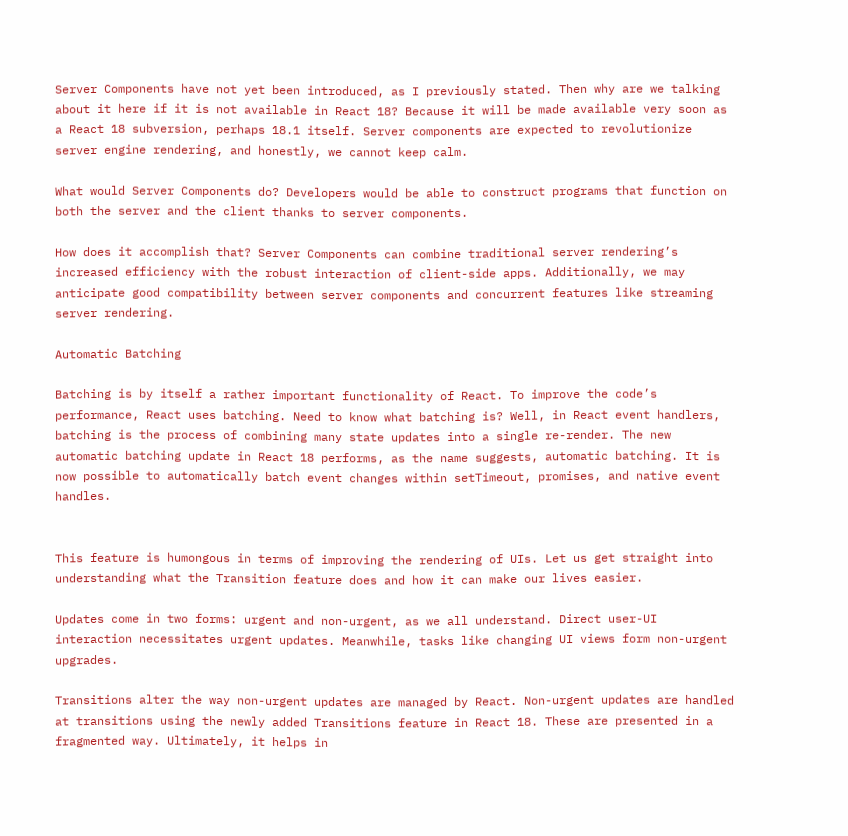Server Components have not yet been introduced, as I previously stated. Then why are we talking about it here if it is not available in React 18? Because it will be made available very soon as a React 18 subversion, perhaps 18.1 itself. Server components are expected to revolutionize server engine rendering, and honestly, we cannot keep calm.

What would Server Components do? Developers would be able to construct programs that function on both the server and the client thanks to server components.

How does it accomplish that? Server Components can combine traditional server rendering’s increased efficiency with the robust interaction of client-side apps. Additionally, we may anticipate good compatibility between server components and concurrent features like streaming server rendering.

Automatic Batching

Batching is by itself a rather important functionality of React. To improve the code’s performance, React uses batching. Need to know what batching is? Well, in React event handlers, batching is the process of combining many state updates into a single re-render. The new automatic batching update in React 18 performs, as the name suggests, automatic batching. It is now possible to automatically batch event changes within setTimeout, promises, and native event handles.


This feature is humongous in terms of improving the rendering of UIs. Let us get straight into understanding what the Transition feature does and how it can make our lives easier.

Updates come in two forms: urgent and non-urgent, as we all understand. Direct user-UI interaction necessitates urgent updates. Meanwhile, tasks like changing UI views form non-urgent upgrades.

Transitions alter the way non-urgent updates are managed by React. Non-urgent updates are handled at transitions using the newly added Transitions feature in React 18. These are presented in a fragmented way. Ultimately, it helps in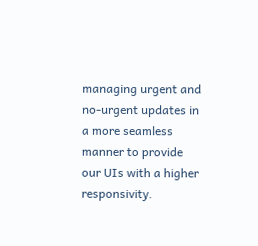managing urgent and no-urgent updates in a more seamless manner to provide our UIs with a higher responsivity.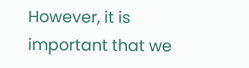However, it is important that we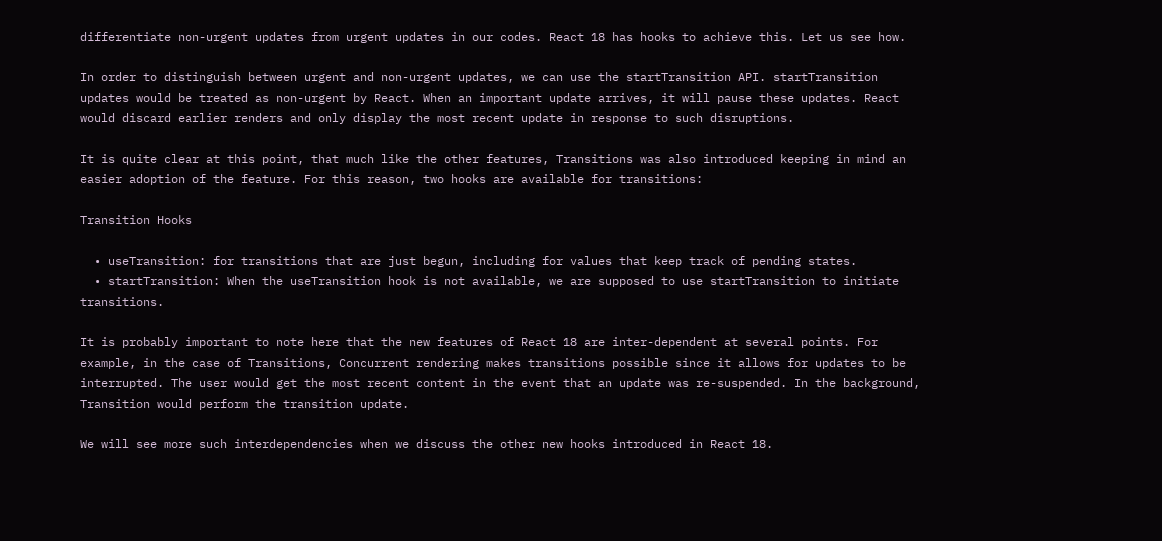differentiate non-urgent updates from urgent updates in our codes. React 18 has hooks to achieve this. Let us see how.

In order to distinguish between urgent and non-urgent updates, we can use the startTransition API. startTransition updates would be treated as non-urgent by React. When an important update arrives, it will pause these updates. React would discard earlier renders and only display the most recent update in response to such disruptions.

It is quite clear at this point, that much like the other features, Transitions was also introduced keeping in mind an easier adoption of the feature. For this reason, two hooks are available for transitions:

Transition Hooks

  • useTransition: for transitions that are just begun, including for values that keep track of pending states.
  • startTransition: When the useTransition hook is not available, we are supposed to use startTransition to initiate transitions.

It is probably important to note here that the new features of React 18 are inter-dependent at several points. For example, in the case of Transitions, Concurrent rendering makes transitions possible since it allows for updates to be interrupted. The user would get the most recent content in the event that an update was re-suspended. In the background, Transition would perform the transition update.

We will see more such interdependencies when we discuss the other new hooks introduced in React 18.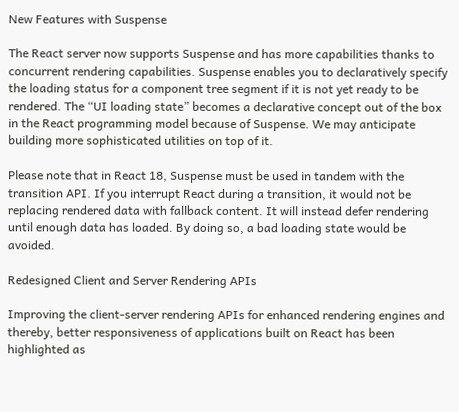New Features with Suspense

The React server now supports Suspense and has more capabilities thanks to concurrent rendering capabilities. Suspense enables you to declaratively specify the loading status for a component tree segment if it is not yet ready to be rendered. The “UI loading state” becomes a declarative concept out of the box in the React programming model because of Suspense. We may anticipate building more sophisticated utilities on top of it.

Please note that in React 18, Suspense must be used in tandem with the transition API. If you interrupt React during a transition, it would not be replacing rendered data with fallback content. It will instead defer rendering until enough data has loaded. By doing so, a bad loading state would be avoided.

Redesigned Client and Server Rendering APIs

Improving the client-server rendering APIs for enhanced rendering engines and thereby, better responsiveness of applications built on React has been highlighted as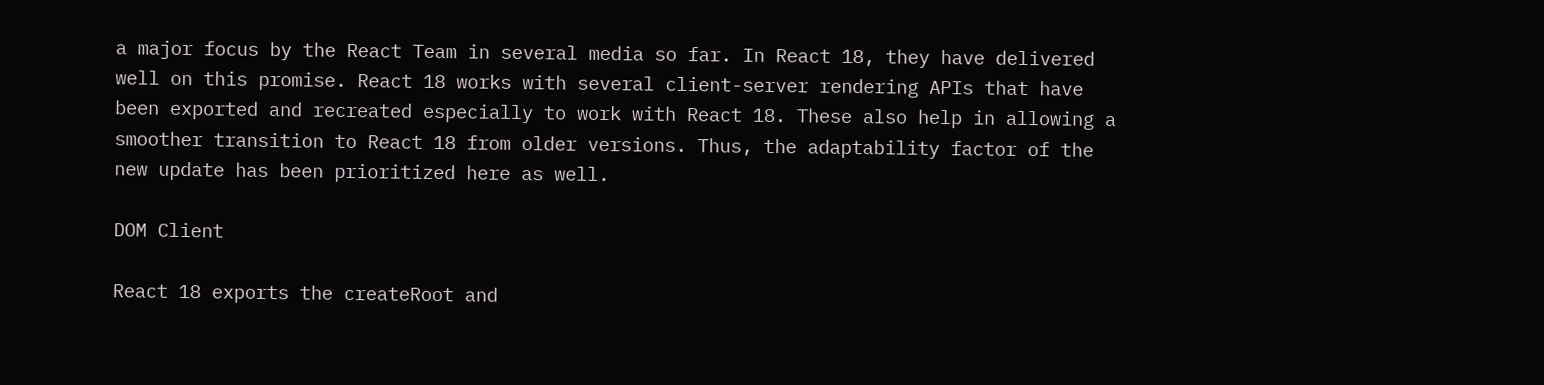a major focus by the React Team in several media so far. In React 18, they have delivered well on this promise. React 18 works with several client-server rendering APIs that have been exported and recreated especially to work with React 18. These also help in allowing a smoother transition to React 18 from older versions. Thus, the adaptability factor of the new update has been prioritized here as well.

DOM Client

React 18 exports the createRoot and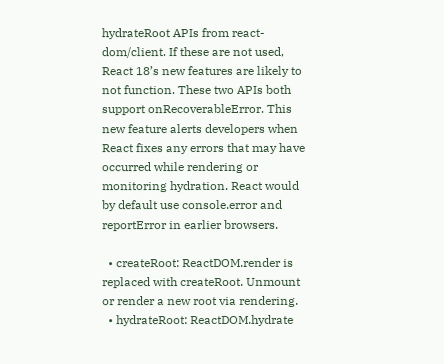hydrateRoot APIs from react-dom/client. If these are not used, React 18’s new features are likely to not function. These two APIs both support onRecoverableError. This new feature alerts developers when React fixes any errors that may have occurred while rendering or monitoring hydration. React would by default use console.error and reportError in earlier browsers.

  • createRoot: ReactDOM.render is replaced with createRoot. Unmount or render a new root via rendering.
  • hydrateRoot: ReactDOM.hydrate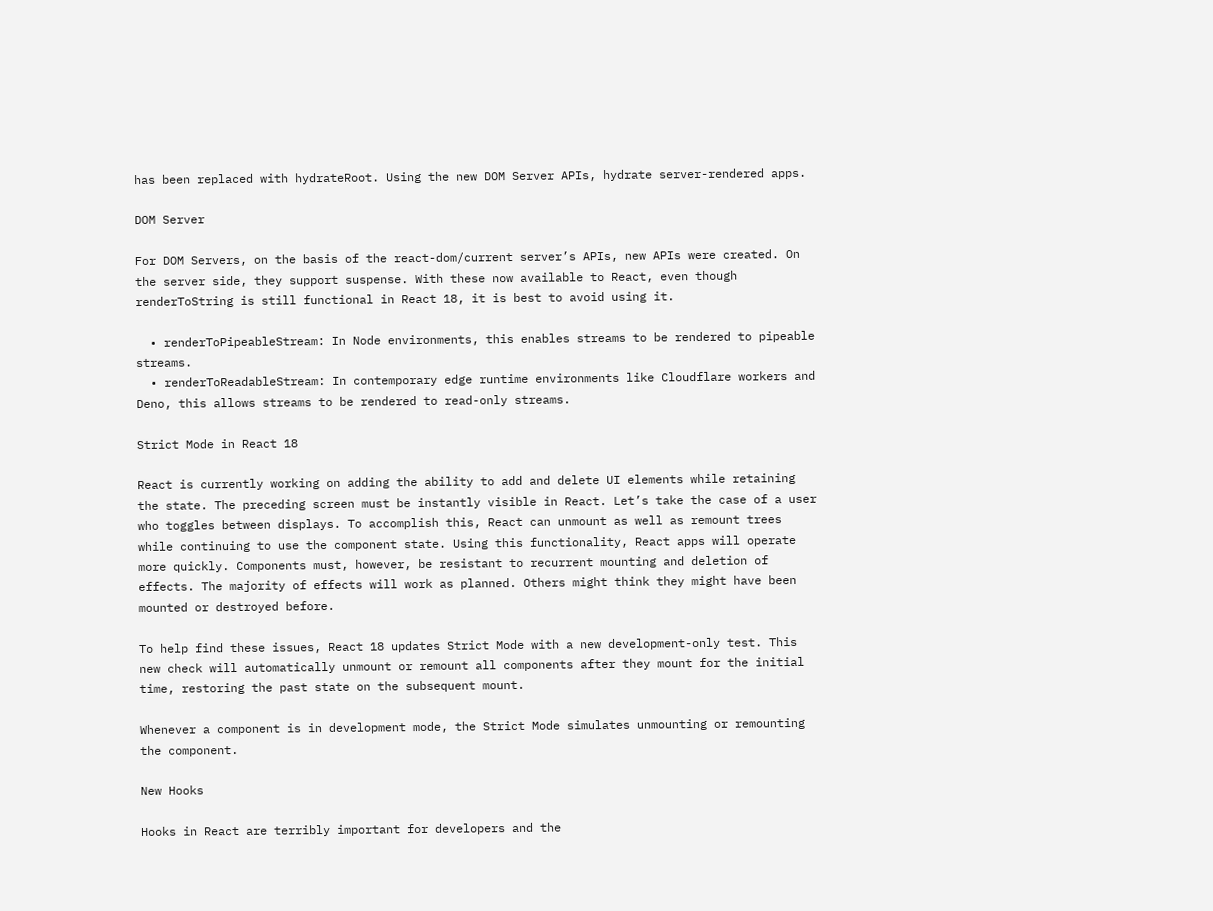has been replaced with hydrateRoot. Using the new DOM Server APIs, hydrate server-rendered apps.

DOM Server

For DOM Servers, on the basis of the react-dom/current server’s APIs, new APIs were created. On the server side, they support suspense. With these now available to React, even though renderToString is still functional in React 18, it is best to avoid using it.

  • renderToPipeableStream: In Node environments, this enables streams to be rendered to pipeable streams.
  • renderToReadableStream: In contemporary edge runtime environments like Cloudflare workers and Deno, this allows streams to be rendered to read-only streams.

Strict Mode in React 18

React is currently working on adding the ability to add and delete UI elements while retaining the state. The preceding screen must be instantly visible in React. Let’s take the case of a user who toggles between displays. To accomplish this, React can unmount as well as remount trees while continuing to use the component state. Using this functionality, React apps will operate more quickly. Components must, however, be resistant to recurrent mounting and deletion of effects. The majority of effects will work as planned. Others might think they might have been mounted or destroyed before.

To help find these issues, React 18 updates Strict Mode with a new development-only test. This new check will automatically unmount or remount all components after they mount for the initial time, restoring the past state on the subsequent mount.

Whenever a component is in development mode, the Strict Mode simulates unmounting or remounting the component.

New Hooks

Hooks in React are terribly important for developers and the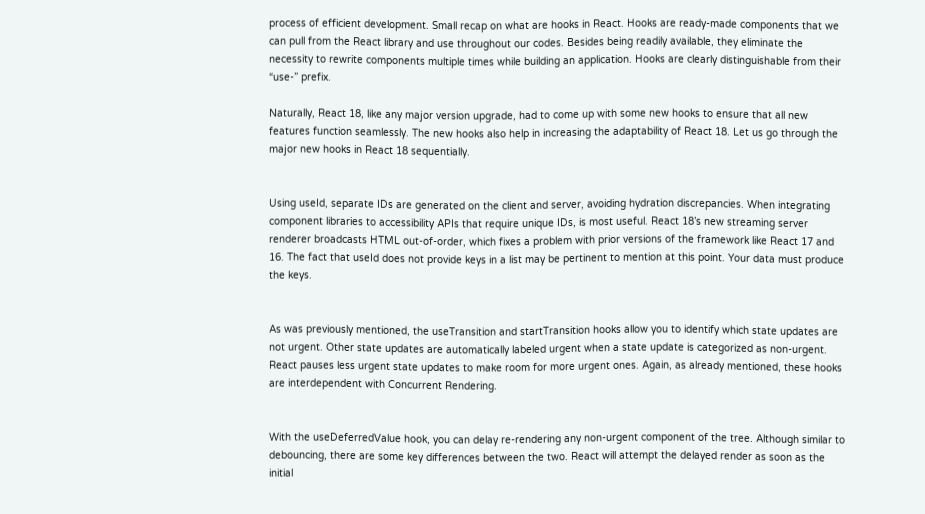process of efficient development. Small recap on what are hooks in React. Hooks are ready-made components that we can pull from the React library and use throughout our codes. Besides being readily available, they eliminate the necessity to rewrite components multiple times while building an application. Hooks are clearly distinguishable from their “use-” prefix.

Naturally, React 18, like any major version upgrade, had to come up with some new hooks to ensure that all new features function seamlessly. The new hooks also help in increasing the adaptability of React 18. Let us go through the major new hooks in React 18 sequentially.


Using useId, separate IDs are generated on the client and server, avoiding hydration discrepancies. When integrating component libraries to accessibility APIs that require unique IDs, is most useful. React 18’s new streaming server renderer broadcasts HTML out-of-order, which fixes a problem with prior versions of the framework like React 17 and 16. The fact that useId does not provide keys in a list may be pertinent to mention at this point. Your data must produce the keys.


As was previously mentioned, the useTransition and startTransition hooks allow you to identify which state updates are not urgent. Other state updates are automatically labeled urgent when a state update is categorized as non-urgent. React pauses less urgent state updates to make room for more urgent ones. Again, as already mentioned, these hooks are interdependent with Concurrent Rendering.


With the useDeferredValue hook, you can delay re-rendering any non-urgent component of the tree. Although similar to debouncing, there are some key differences between the two. React will attempt the delayed render as soon as the initial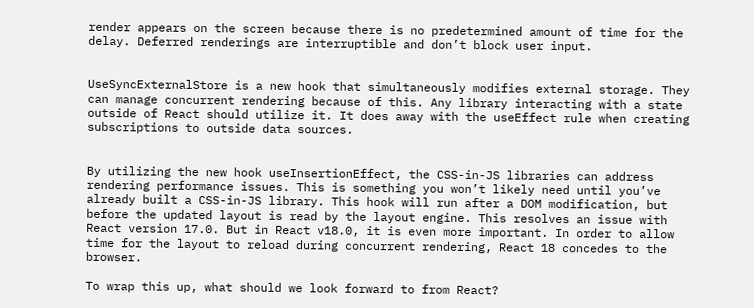render appears on the screen because there is no predetermined amount of time for the delay. Deferred renderings are interruptible and don’t block user input.


UseSyncExternalStore is a new hook that simultaneously modifies external storage. They can manage concurrent rendering because of this. Any library interacting with a state outside of React should utilize it. It does away with the useEffect rule when creating subscriptions to outside data sources.


By utilizing the new hook useInsertionEffect, the CSS-in-JS libraries can address rendering performance issues. This is something you won’t likely need until you’ve already built a CSS-in-JS library. This hook will run after a DOM modification, but before the updated layout is read by the layout engine. This resolves an issue with React version 17.0. But in React v18.0, it is even more important. In order to allow time for the layout to reload during concurrent rendering, React 18 concedes to the browser.

To wrap this up, what should we look forward to from React?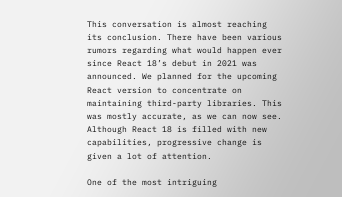This conversation is almost reaching its conclusion. There have been various rumors regarding what would happen ever since React 18’s debut in 2021 was announced. We planned for the upcoming React version to concentrate on maintaining third-party libraries. This was mostly accurate, as we can now see. Although React 18 is filled with new capabilities, progressive change is given a lot of attention.

One of the most intriguing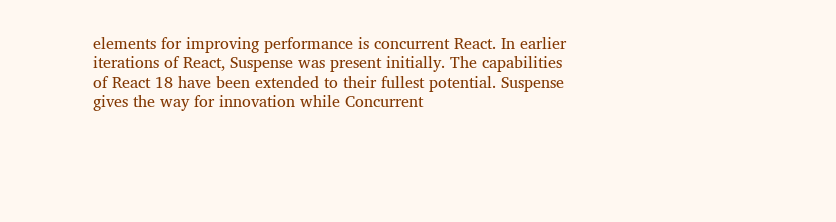elements for improving performance is concurrent React. In earlier iterations of React, Suspense was present initially. The capabilities of React 18 have been extended to their fullest potential. Suspense gives the way for innovation while Concurrent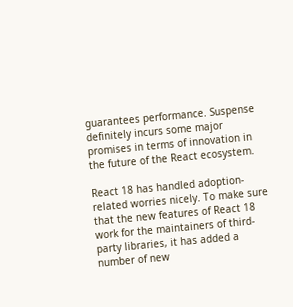guarantees performance. Suspense definitely incurs some major promises in terms of innovation in the future of the React ecosystem.

React 18 has handled adoption-related worries nicely. To make sure that the new features of React 18 work for the maintainers of third-party libraries, it has added a number of new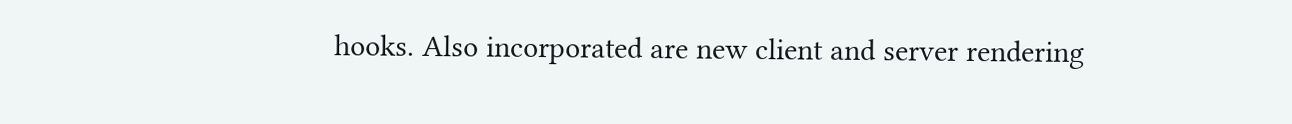hooks. Also incorporated are new client and server rendering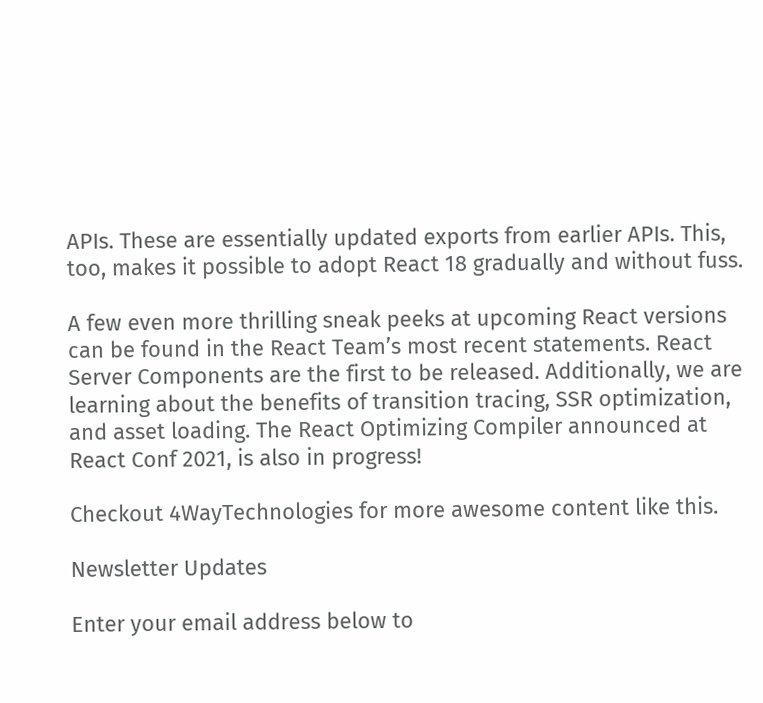APIs. These are essentially updated exports from earlier APIs. This, too, makes it possible to adopt React 18 gradually and without fuss.

A few even more thrilling sneak peeks at upcoming React versions can be found in the React Team’s most recent statements. React Server Components are the first to be released. Additionally, we are learning about the benefits of transition tracing, SSR optimization, and asset loading. The React Optimizing Compiler announced at React Conf 2021, is also in progress!

Checkout 4WayTechnologies for more awesome content like this.

Newsletter Updates

Enter your email address below to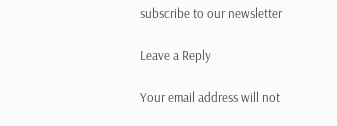subscribe to our newsletter

Leave a Reply

Your email address will not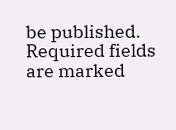be published. Required fields are marked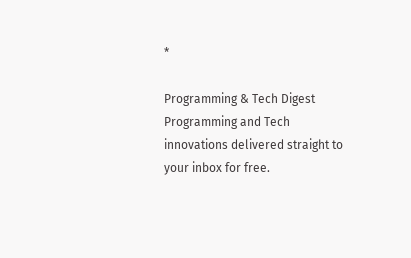*

Programming & Tech Digest
Programming and Tech innovations delivered straight to your inbox for free.